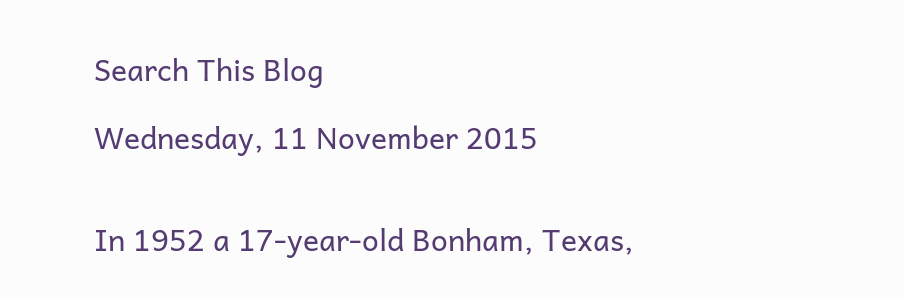Search This Blog

Wednesday, 11 November 2015


In 1952 a 17-year-old Bonham, Texas,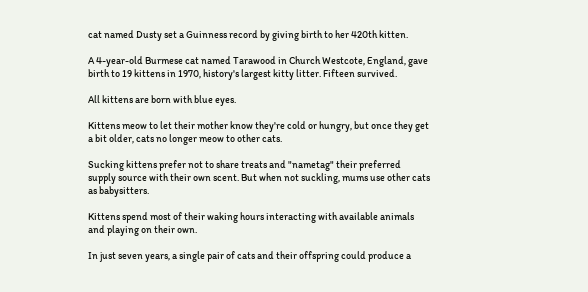cat named Dusty set a Guinness record by giving birth to her 420th kitten.

A 4-year-old Burmese cat named Tarawood in Church Westcote, England, gave birth to 19 kittens in 1970, history's largest kitty litter. Fifteen survived.

All kittens are born with blue eyes.

Kittens meow to let their mother know they're cold or hungry, but once they get a bit older, cats no longer meow to other cats.

Sucking kittens prefer not to share treats and "nametag" their preferred supply source with their own scent. But when not suckling, mums use other cats as babysitters.

Kittens spend most of their waking hours interacting with available animals and playing on their own.

In just seven years, a single pair of cats and their offspring could produce a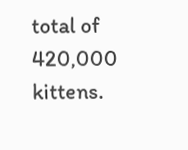total of 420,000 kittens.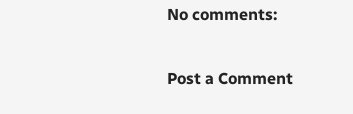No comments:

Post a Comment